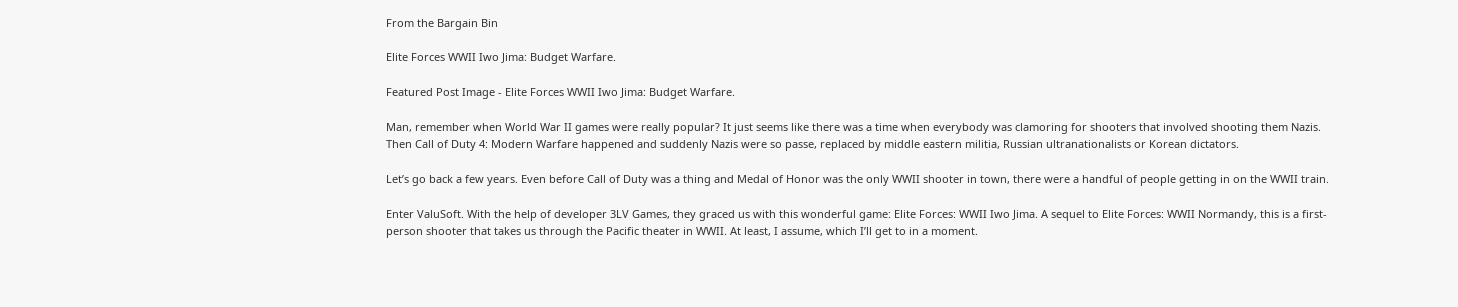From the Bargain Bin

Elite Forces WWII Iwo Jima: Budget Warfare.

Featured Post Image - Elite Forces WWII Iwo Jima: Budget Warfare.

Man, remember when World War II games were really popular? It just seems like there was a time when everybody was clamoring for shooters that involved shooting them Nazis. Then Call of Duty 4: Modern Warfare happened and suddenly Nazis were so passe, replaced by middle eastern militia, Russian ultranationalists or Korean dictators.

Let’s go back a few years. Even before Call of Duty was a thing and Medal of Honor was the only WWII shooter in town, there were a handful of people getting in on the WWII train.

Enter ValuSoft. With the help of developer 3LV Games, they graced us with this wonderful game: Elite Forces: WWII Iwo Jima. A sequel to Elite Forces: WWII Normandy, this is a first-person shooter that takes us through the Pacific theater in WWII. At least, I assume, which I’ll get to in a moment.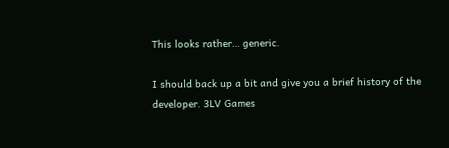This looks rather… generic.

I should back up a bit and give you a brief history of the developer. 3LV Games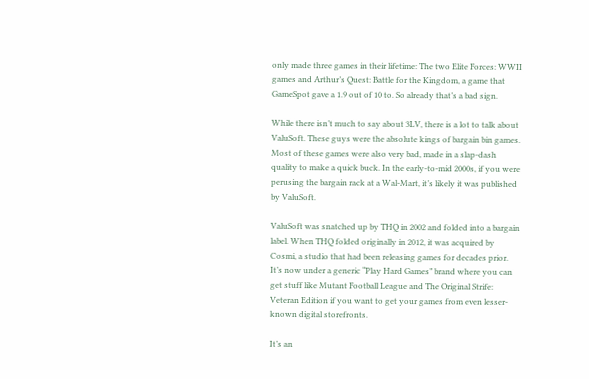only made three games in their lifetime: The two Elite Forces: WWII games and Arthur’s Quest: Battle for the Kingdom, a game that GameSpot gave a 1.9 out of 10 to. So already that’s a bad sign.

While there isn’t much to say about 3LV, there is a lot to talk about ValuSoft. These guys were the absolute kings of bargain bin games. Most of these games were also very bad, made in a slap-dash quality to make a quick buck. In the early-to-mid 2000s, if you were perusing the bargain rack at a Wal-Mart, it’s likely it was published by ValuSoft.

ValuSoft was snatched up by THQ in 2002 and folded into a bargain label. When THQ folded originally in 2012, it was acquired by Cosmi, a studio that had been releasing games for decades prior. It’s now under a generic “Play Hard Games” brand where you can get stuff like Mutant Football League and The Original Strife: Veteran Edition if you want to get your games from even lesser-known digital storefronts.

It’s an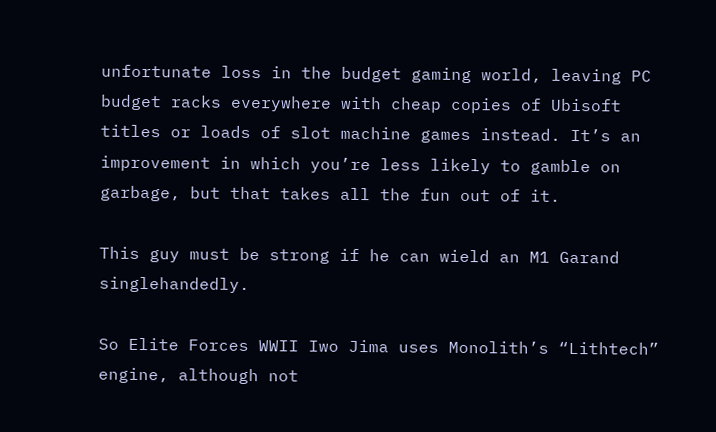unfortunate loss in the budget gaming world, leaving PC budget racks everywhere with cheap copies of Ubisoft titles or loads of slot machine games instead. It’s an improvement in which you’re less likely to gamble on garbage, but that takes all the fun out of it.

This guy must be strong if he can wield an M1 Garand singlehandedly.

So Elite Forces WWII Iwo Jima uses Monolith’s “Lithtech” engine, although not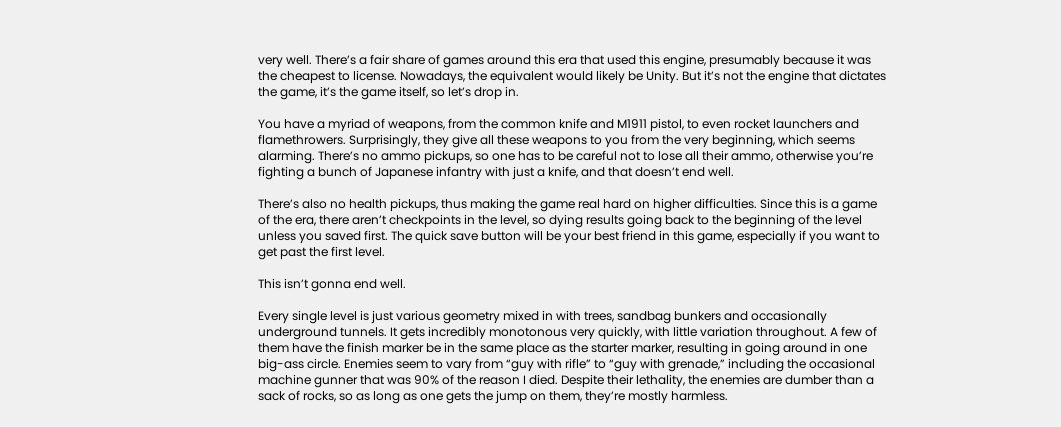very well. There’s a fair share of games around this era that used this engine, presumably because it was the cheapest to license. Nowadays, the equivalent would likely be Unity. But it’s not the engine that dictates the game, it’s the game itself, so let’s drop in.

You have a myriad of weapons, from the common knife and M1911 pistol, to even rocket launchers and flamethrowers. Surprisingly, they give all these weapons to you from the very beginning, which seems alarming. There’s no ammo pickups, so one has to be careful not to lose all their ammo, otherwise you’re fighting a bunch of Japanese infantry with just a knife, and that doesn’t end well.

There’s also no health pickups, thus making the game real hard on higher difficulties. Since this is a game of the era, there aren’t checkpoints in the level, so dying results going back to the beginning of the level unless you saved first. The quick save button will be your best friend in this game, especially if you want to get past the first level.

This isn’t gonna end well.

Every single level is just various geometry mixed in with trees, sandbag bunkers and occasionally underground tunnels. It gets incredibly monotonous very quickly, with little variation throughout. A few of them have the finish marker be in the same place as the starter marker, resulting in going around in one big-ass circle. Enemies seem to vary from “guy with rifle” to “guy with grenade,” including the occasional machine gunner that was 90% of the reason I died. Despite their lethality, the enemies are dumber than a sack of rocks, so as long as one gets the jump on them, they’re mostly harmless.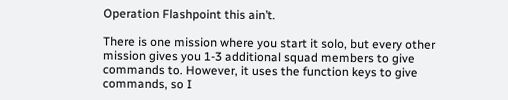Operation Flashpoint this ain’t.

There is one mission where you start it solo, but every other mission gives you 1-3 additional squad members to give commands to. However, it uses the function keys to give commands, so I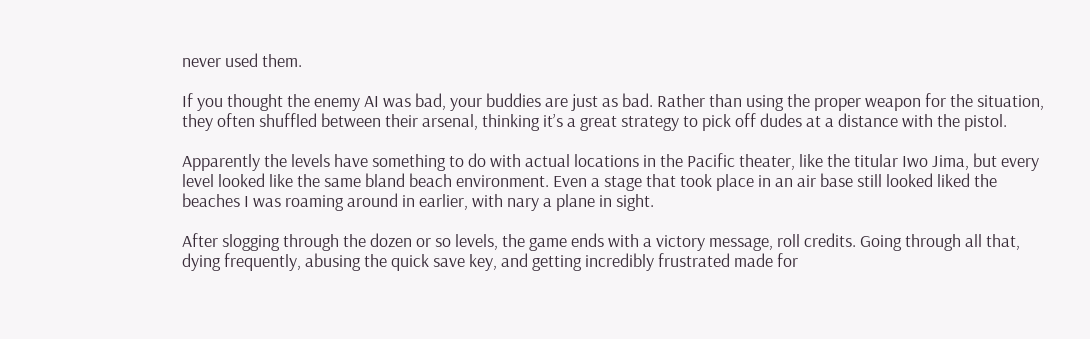never used them.

If you thought the enemy AI was bad, your buddies are just as bad. Rather than using the proper weapon for the situation, they often shuffled between their arsenal, thinking it’s a great strategy to pick off dudes at a distance with the pistol.

Apparently the levels have something to do with actual locations in the Pacific theater, like the titular Iwo Jima, but every level looked like the same bland beach environment. Even a stage that took place in an air base still looked liked the beaches I was roaming around in earlier, with nary a plane in sight.

After slogging through the dozen or so levels, the game ends with a victory message, roll credits. Going through all that, dying frequently, abusing the quick save key, and getting incredibly frustrated made for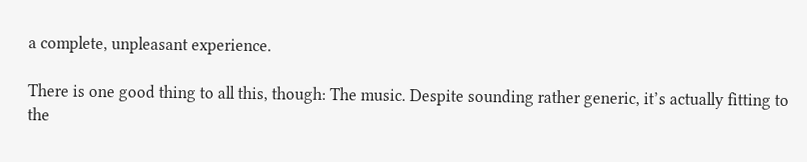a complete, unpleasant experience.

There is one good thing to all this, though: The music. Despite sounding rather generic, it’s actually fitting to the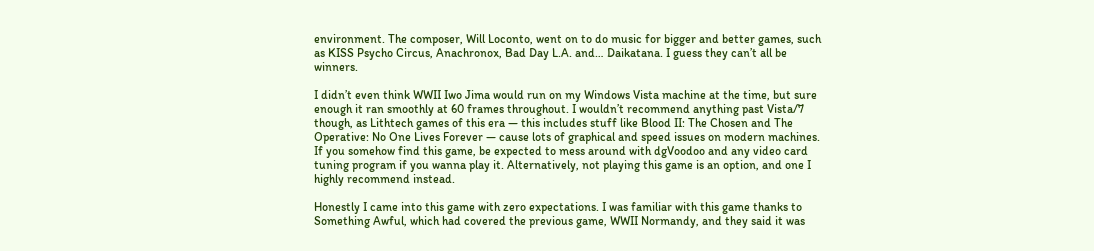environment. The composer, Will Loconto, went on to do music for bigger and better games, such as KISS Psycho Circus, Anachronox, Bad Day L.A. and… Daikatana. I guess they can’t all be winners.

I didn’t even think WWII Iwo Jima would run on my Windows Vista machine at the time, but sure enough it ran smoothly at 60 frames throughout. I wouldn’t recommend anything past Vista/7 though, as Lithtech games of this era — this includes stuff like Blood II: The Chosen and The Operative: No One Lives Forever — cause lots of graphical and speed issues on modern machines. If you somehow find this game, be expected to mess around with dgVoodoo and any video card tuning program if you wanna play it. Alternatively, not playing this game is an option, and one I highly recommend instead.

Honestly I came into this game with zero expectations. I was familiar with this game thanks to Something Awful, which had covered the previous game, WWII Normandy, and they said it was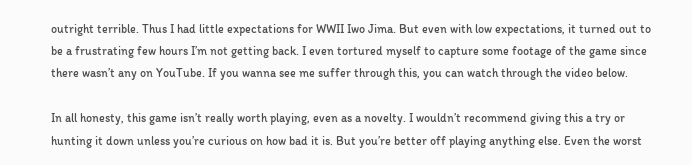outright terrible. Thus I had little expectations for WWII Iwo Jima. But even with low expectations, it turned out to be a frustrating few hours I’m not getting back. I even tortured myself to capture some footage of the game since there wasn’t any on YouTube. If you wanna see me suffer through this, you can watch through the video below.

In all honesty, this game isn’t really worth playing, even as a novelty. I wouldn’t recommend giving this a try or hunting it down unless you’re curious on how bad it is. But you’re better off playing anything else. Even the worst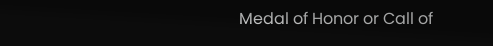Medal of Honor or Call of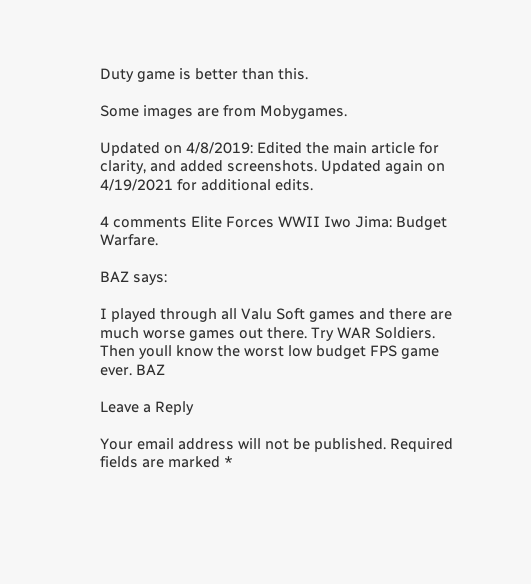Duty game is better than this.

Some images are from Mobygames.

Updated on 4/8/2019: Edited the main article for clarity, and added screenshots. Updated again on 4/19/2021 for additional edits.

4 comments Elite Forces WWII Iwo Jima: Budget Warfare.

BAZ says:

I played through all Valu Soft games and there are much worse games out there. Try WAR Soldiers. Then youll know the worst low budget FPS game ever. BAZ

Leave a Reply

Your email address will not be published. Required fields are marked *